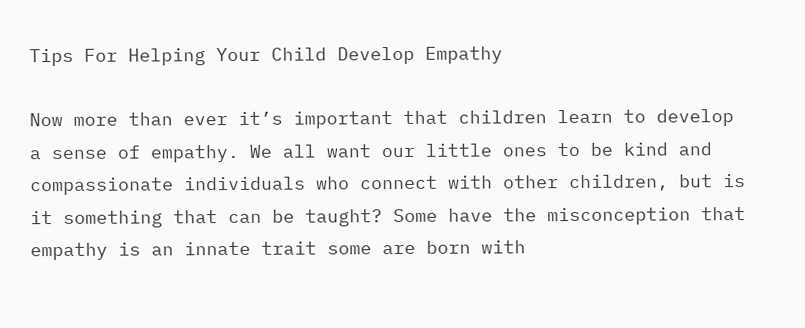Tips For Helping Your Child Develop Empathy

Now more than ever it’s important that children learn to develop a sense of empathy. We all want our little ones to be kind and compassionate individuals who connect with other children, but is it something that can be taught? Some have the misconception that empathy is an innate trait some are born with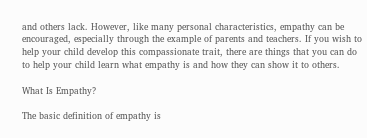and others lack. However, like many personal characteristics, empathy can be encouraged, especially through the example of parents and teachers. If you wish to help your child develop this compassionate trait, there are things that you can do to help your child learn what empathy is and how they can show it to others.

What Is Empathy?

The basic definition of empathy is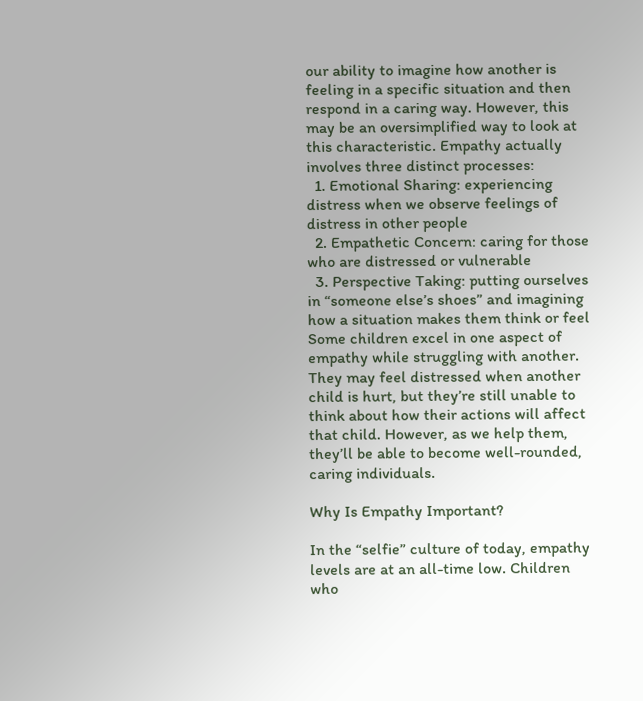our ability to imagine how another is feeling in a specific situation and then respond in a caring way. However, this may be an oversimplified way to look at this characteristic. Empathy actually involves three distinct processes:
  1. Emotional Sharing: experiencing distress when we observe feelings of distress in other people
  2. Empathetic Concern: caring for those who are distressed or vulnerable
  3. Perspective Taking: putting ourselves in “someone else’s shoes” and imagining how a situation makes them think or feel
Some children excel in one aspect of empathy while struggling with another. They may feel distressed when another child is hurt, but they’re still unable to think about how their actions will affect that child. However, as we help them, they’ll be able to become well-rounded, caring individuals.

Why Is Empathy Important?

In the “selfie” culture of today, empathy levels are at an all-time low. Children who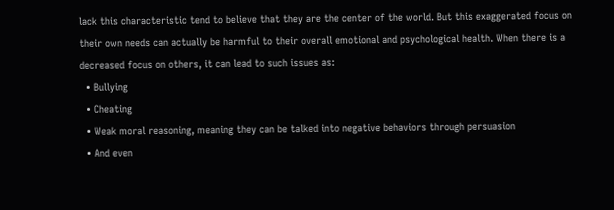lack this characteristic tend to believe that they are the center of the world. But this exaggerated focus on their own needs can actually be harmful to their overall emotional and psychological health. When there is a decreased focus on others, it can lead to such issues as:
  • Bullying
  • Cheating
  • Weak moral reasoning, meaning they can be talked into negative behaviors through persuasion
  • And even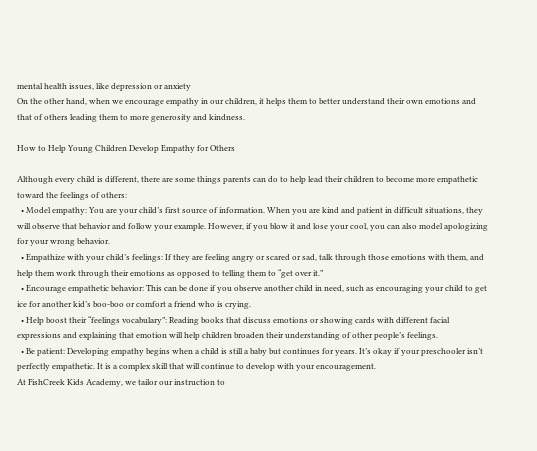mental health issues, like depression or anxiety
On the other hand, when we encourage empathy in our children, it helps them to better understand their own emotions and that of others leading them to more generosity and kindness.

How to Help Young Children Develop Empathy for Others

Although every child is different, there are some things parents can do to help lead their children to become more empathetic toward the feelings of others:
  • Model empathy: You are your child’s first source of information. When you are kind and patient in difficult situations, they will observe that behavior and follow your example. However, if you blow it and lose your cool, you can also model apologizing for your wrong behavior.
  • Empathize with your child’s feelings: If they are feeling angry or scared or sad, talk through those emotions with them, and help them work through their emotions as opposed to telling them to “get over it.”
  • Encourage empathetic behavior: This can be done if you observe another child in need, such as encouraging your child to get ice for another kid’s boo-boo or comfort a friend who is crying.
  • Help boost their “feelings vocabulary”: Reading books that discuss emotions or showing cards with different facial expressions and explaining that emotion will help children broaden their understanding of other people’s feelings.
  • Be patient: Developing empathy begins when a child is still a baby but continues for years. It’s okay if your preschooler isn’t perfectly empathetic. It is a complex skill that will continue to develop with your encouragement.
At FishCreek Kids Academy, we tailor our instruction to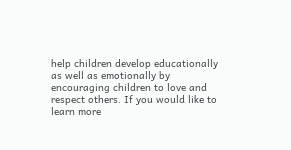help children develop educationally as well as emotionally by encouraging children to love and respect others. If you would like to learn more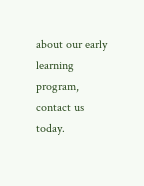about our early learning program, contact us today.